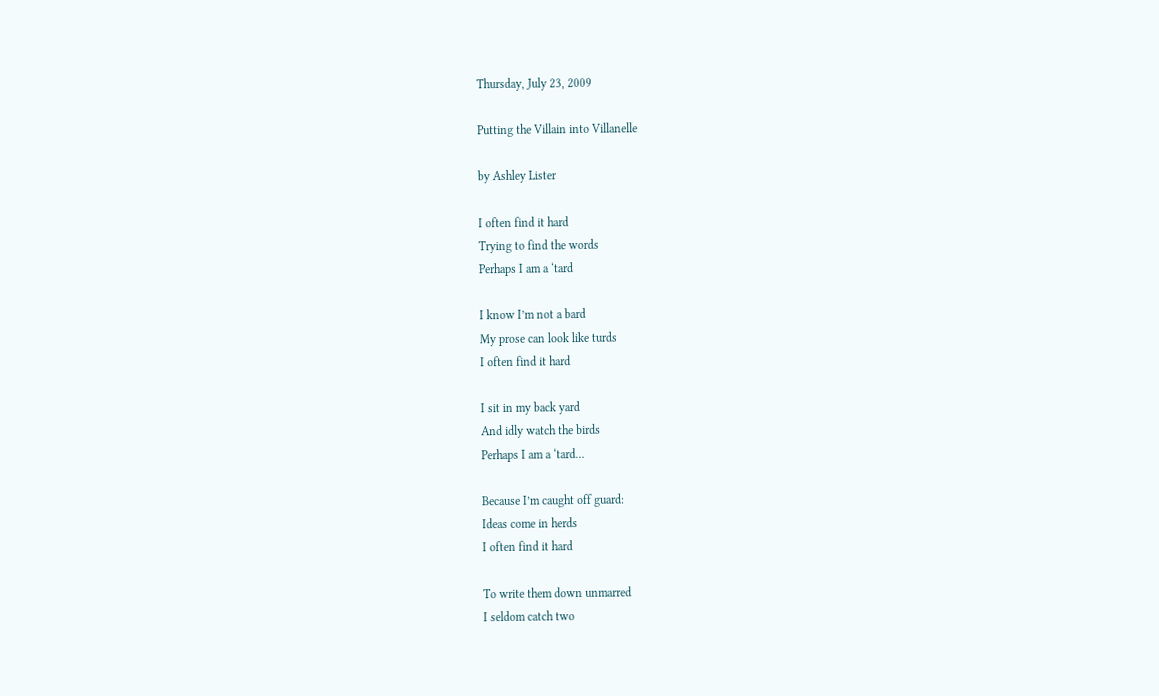Thursday, July 23, 2009

Putting the Villain into Villanelle

by Ashley Lister

I often find it hard
Trying to find the words
Perhaps I am a ‘tard

I know I’m not a bard
My prose can look like turds
I often find it hard

I sit in my back yard
And idly watch the birds
Perhaps I am a ‘tard…

Because I’m caught off guard:
Ideas come in herds
I often find it hard

To write them down unmarred
I seldom catch two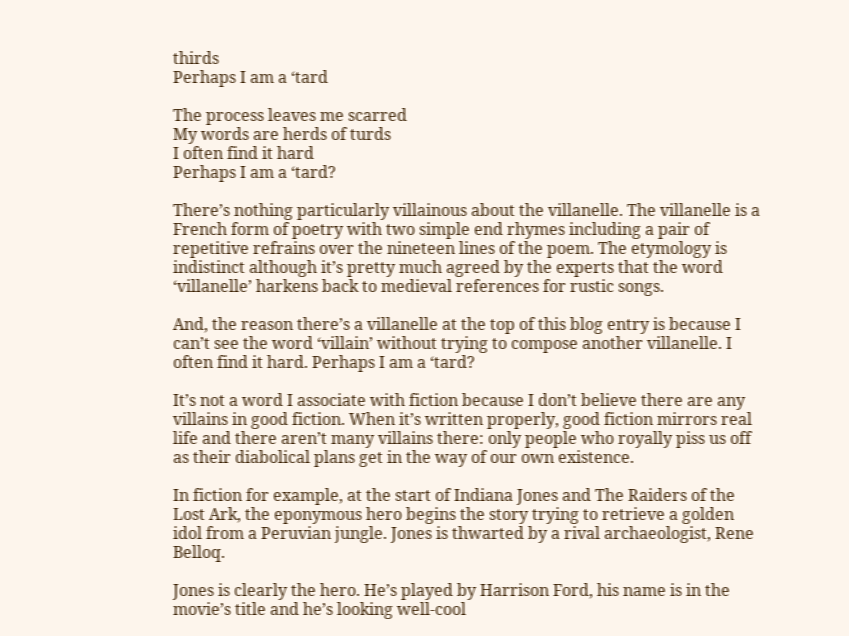thirds
Perhaps I am a ‘tard

The process leaves me scarred
My words are herds of turds
I often find it hard
Perhaps I am a ‘tard?

There’s nothing particularly villainous about the villanelle. The villanelle is a French form of poetry with two simple end rhymes including a pair of repetitive refrains over the nineteen lines of the poem. The etymology is indistinct although it’s pretty much agreed by the experts that the word ‘villanelle’ harkens back to medieval references for rustic songs.

And, the reason there’s a villanelle at the top of this blog entry is because I can’t see the word ‘villain’ without trying to compose another villanelle. I often find it hard. Perhaps I am a ‘tard?

It’s not a word I associate with fiction because I don’t believe there are any villains in good fiction. When it’s written properly, good fiction mirrors real life and there aren’t many villains there: only people who royally piss us off as their diabolical plans get in the way of our own existence.

In fiction for example, at the start of Indiana Jones and The Raiders of the Lost Ark, the eponymous hero begins the story trying to retrieve a golden idol from a Peruvian jungle. Jones is thwarted by a rival archaeologist, Rene Belloq.

Jones is clearly the hero. He’s played by Harrison Ford, his name is in the movie’s title and he’s looking well-cool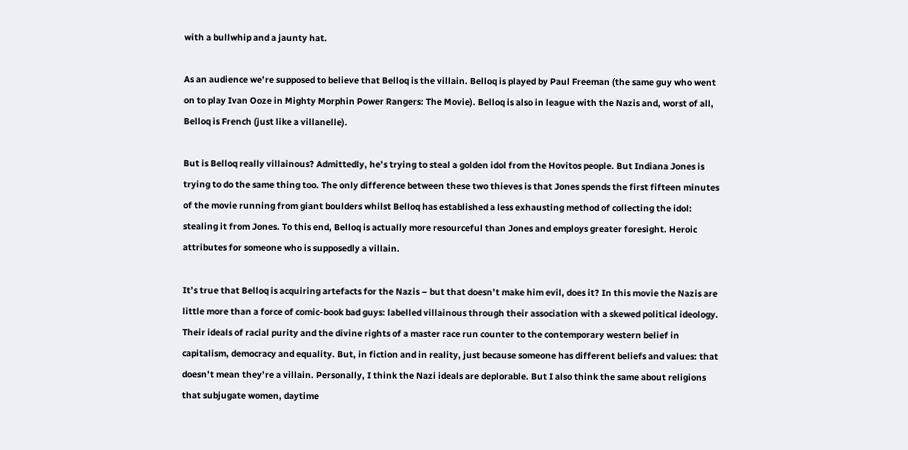with a bullwhip and a jaunty hat.

As an audience we’re supposed to believe that Belloq is the villain. Belloq is played by Paul Freeman (the same guy who went on to play Ivan Ooze in Mighty Morphin Power Rangers: The Movie). Belloq is also in league with the Nazis and, worst of all, Belloq is French (just like a villanelle).

But is Belloq really villainous? Admittedly, he’s trying to steal a golden idol from the Hovitos people. But Indiana Jones is trying to do the same thing too. The only difference between these two thieves is that Jones spends the first fifteen minutes of the movie running from giant boulders whilst Belloq has established a less exhausting method of collecting the idol: stealing it from Jones. To this end, Belloq is actually more resourceful than Jones and employs greater foresight. Heroic attributes for someone who is supposedly a villain.

It’s true that Belloq is acquiring artefacts for the Nazis – but that doesn’t make him evil, does it? In this movie the Nazis are little more than a force of comic-book bad guys: labelled villainous through their association with a skewed political ideology. Their ideals of racial purity and the divine rights of a master race run counter to the contemporary western belief in capitalism, democracy and equality. But, in fiction and in reality, just because someone has different beliefs and values: that doesn’t mean they’re a villain. Personally, I think the Nazi ideals are deplorable. But I also think the same about religions that subjugate women, daytime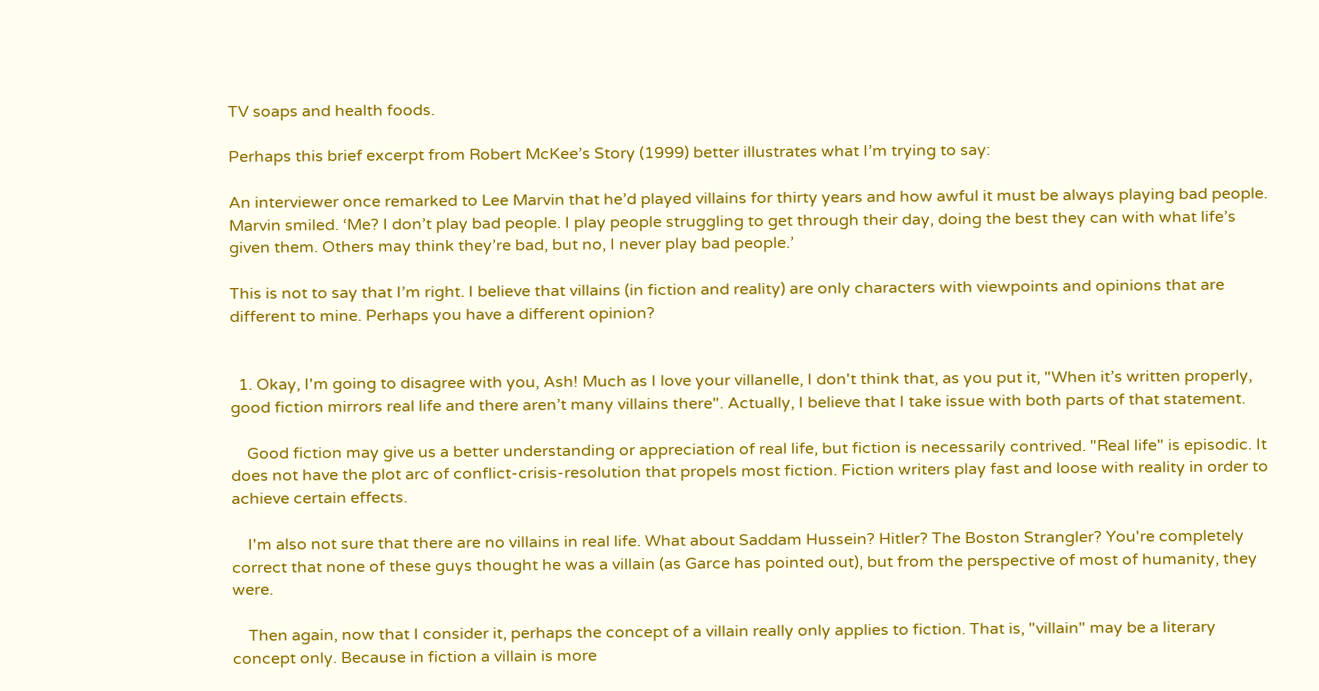TV soaps and health foods.

Perhaps this brief excerpt from Robert McKee’s Story (1999) better illustrates what I’m trying to say:

An interviewer once remarked to Lee Marvin that he’d played villains for thirty years and how awful it must be always playing bad people. Marvin smiled. ‘Me? I don’t play bad people. I play people struggling to get through their day, doing the best they can with what life’s given them. Others may think they’re bad, but no, I never play bad people.’

This is not to say that I’m right. I believe that villains (in fiction and reality) are only characters with viewpoints and opinions that are different to mine. Perhaps you have a different opinion?


  1. Okay, I'm going to disagree with you, Ash! Much as I love your villanelle, I don't think that, as you put it, "When it’s written properly, good fiction mirrors real life and there aren’t many villains there". Actually, I believe that I take issue with both parts of that statement.

    Good fiction may give us a better understanding or appreciation of real life, but fiction is necessarily contrived. "Real life" is episodic. It does not have the plot arc of conflict-crisis-resolution that propels most fiction. Fiction writers play fast and loose with reality in order to achieve certain effects.

    I'm also not sure that there are no villains in real life. What about Saddam Hussein? Hitler? The Boston Strangler? You're completely correct that none of these guys thought he was a villain (as Garce has pointed out), but from the perspective of most of humanity, they were.

    Then again, now that I consider it, perhaps the concept of a villain really only applies to fiction. That is, "villain" may be a literary concept only. Because in fiction a villain is more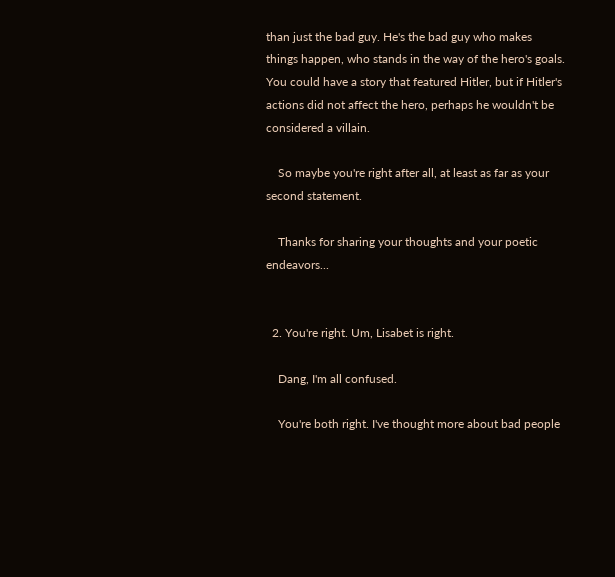than just the bad guy. He's the bad guy who makes things happen, who stands in the way of the hero's goals. You could have a story that featured Hitler, but if Hitler's actions did not affect the hero, perhaps he wouldn't be considered a villain.

    So maybe you're right after all, at least as far as your second statement.

    Thanks for sharing your thoughts and your poetic endeavors...


  2. You're right. Um, Lisabet is right.

    Dang, I'm all confused.

    You're both right. I've thought more about bad people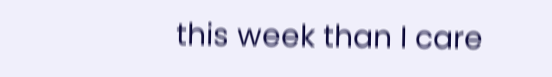this week than I care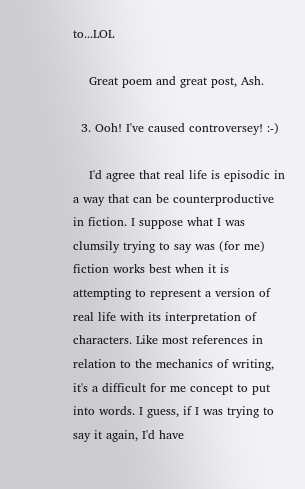to...LOL

    Great poem and great post, Ash.

  3. Ooh! I've caused controversey! :-)

    I'd agree that real life is episodic in a way that can be counterproductive in fiction. I suppose what I was clumsily trying to say was (for me) fiction works best when it is attempting to represent a version of real life with its interpretation of characters. Like most references in relation to the mechanics of writing, it's a difficult for me concept to put into words. I guess, if I was trying to say it again, I'd have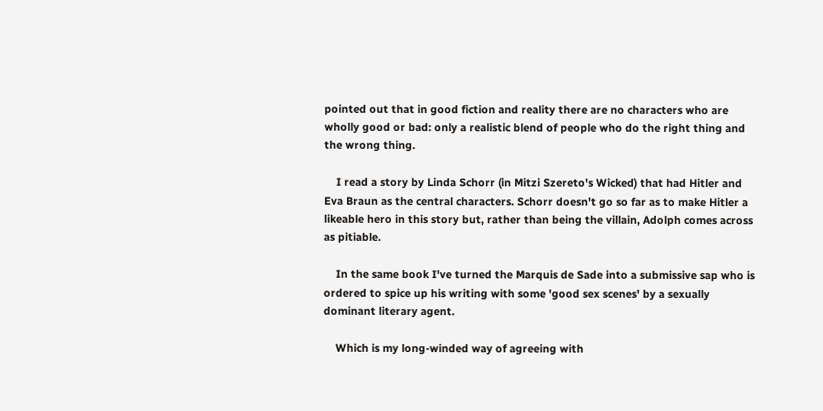pointed out that in good fiction and reality there are no characters who are wholly good or bad: only a realistic blend of people who do the right thing and the wrong thing.

    I read a story by Linda Schorr (in Mitzi Szereto's Wicked) that had Hitler and Eva Braun as the central characters. Schorr doesn't go so far as to make Hitler a likeable hero in this story but, rather than being the villain, Adolph comes across as pitiable.

    In the same book I've turned the Marquis de Sade into a submissive sap who is ordered to spice up his writing with some 'good sex scenes' by a sexually dominant literary agent.

    Which is my long-winded way of agreeing with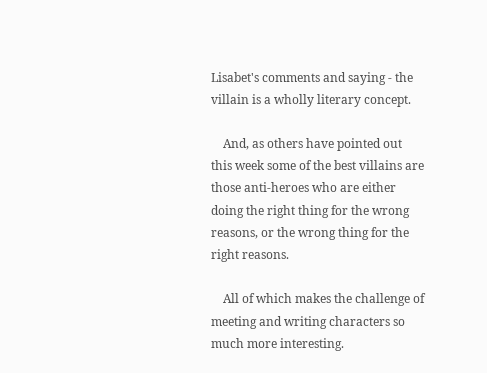Lisabet's comments and saying - the villain is a wholly literary concept.

    And, as others have pointed out this week some of the best villains are those anti-heroes who are either doing the right thing for the wrong reasons, or the wrong thing for the right reasons.

    All of which makes the challenge of meeting and writing characters so much more interesting.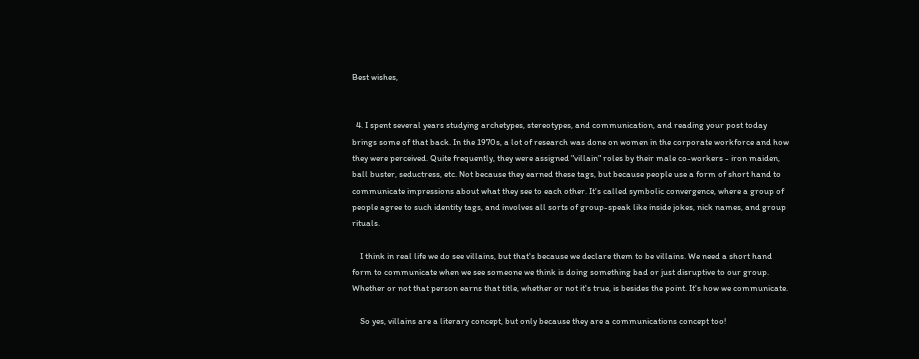Best wishes,


  4. I spent several years studying archetypes, stereotypes, and communication, and reading your post today brings some of that back. In the 1970s, a lot of research was done on women in the corporate workforce and how they were perceived. Quite frequently, they were assigned "villain" roles by their male co-workers - iron maiden, ball buster, seductress, etc. Not because they earned these tags, but because people use a form of short hand to communicate impressions about what they see to each other. It's called symbolic convergence, where a group of people agree to such identity tags, and involves all sorts of group-speak like inside jokes, nick names, and group rituals.

    I think in real life we do see villains, but that's because we declare them to be villains. We need a short hand form to communicate when we see someone we think is doing something bad or just disruptive to our group. Whether or not that person earns that title, whether or not it's true, is besides the point. It's how we communicate.

    So yes, villains are a literary concept, but only because they are a communications concept too!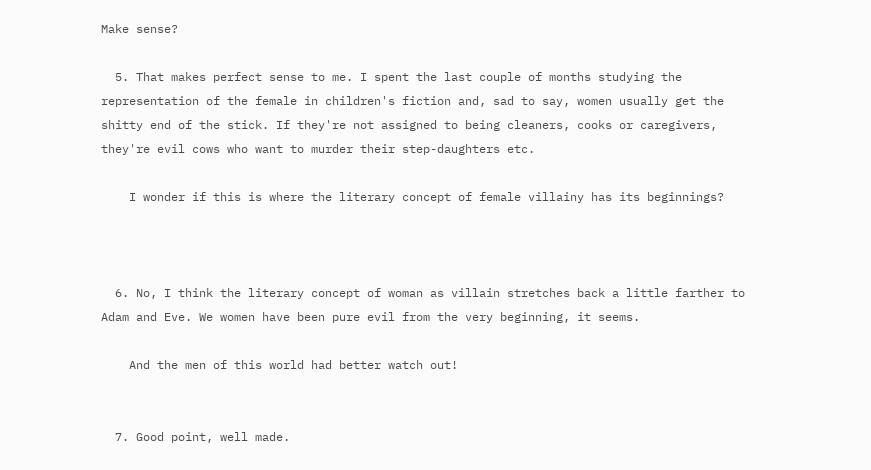Make sense?

  5. That makes perfect sense to me. I spent the last couple of months studying the representation of the female in children's fiction and, sad to say, women usually get the shitty end of the stick. If they're not assigned to being cleaners, cooks or caregivers, they're evil cows who want to murder their step-daughters etc.

    I wonder if this is where the literary concept of female villainy has its beginnings?



  6. No, I think the literary concept of woman as villain stretches back a little farther to Adam and Eve. We women have been pure evil from the very beginning, it seems.

    And the men of this world had better watch out!


  7. Good point, well made.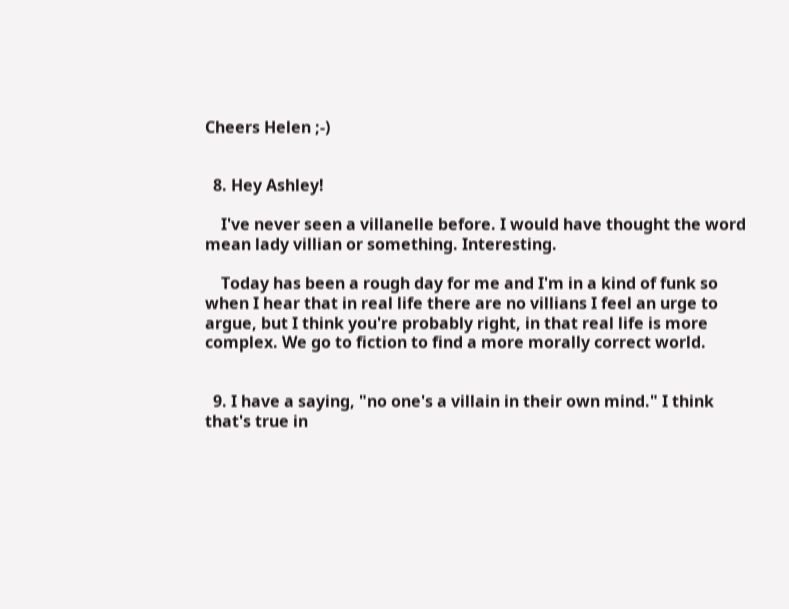Cheers Helen ;-)


  8. Hey Ashley!

    I've never seen a villanelle before. I would have thought the word mean lady villian or something. Interesting.

    Today has been a rough day for me and I'm in a kind of funk so when I hear that in real life there are no villians I feel an urge to argue, but I think you're probably right, in that real life is more complex. We go to fiction to find a more morally correct world.


  9. I have a saying, "no one's a villain in their own mind." I think that's true in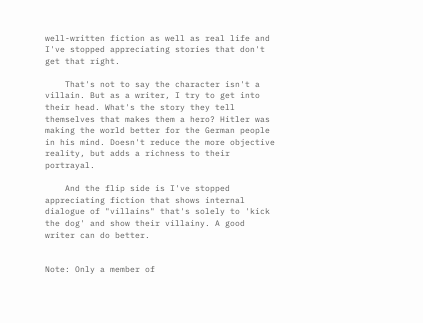well-written fiction as well as real life and I've stopped appreciating stories that don't get that right.

    That's not to say the character isn't a villain. But as a writer, I try to get into their head. What's the story they tell themselves that makes them a hero? Hitler was making the world better for the German people in his mind. Doesn't reduce the more objective reality, but adds a richness to their portrayal.

    And the flip side is I've stopped appreciating fiction that shows internal dialogue of "villains" that's solely to 'kick the dog' and show their villainy. A good writer can do better.


Note: Only a member of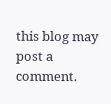this blog may post a comment.